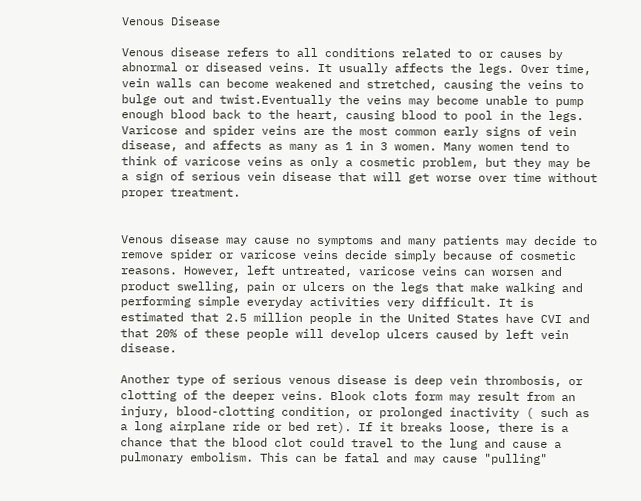Venous Disease

Venous disease refers to all conditions related to or causes by abnormal or diseased veins. It usually affects the legs. Over time, vein walls can become weakened and stretched, causing the veins to bulge out and twist.Eventually the veins may become unable to pump enough blood back to the heart, causing blood to pool in the legs. Varicose and spider veins are the most common early signs of vein disease, and affects as many as 1 in 3 women. Many women tend to think of varicose veins as only a cosmetic problem, but they may be a sign of serious vein disease that will get worse over time without proper treatment.


Venous disease may cause no symptoms and many patients may decide to remove spider or varicose veins decide simply because of cosmetic reasons. However, left untreated, varicose veins can worsen and product swelling, pain or ulcers on the legs that make walking and performing simple everyday activities very difficult. It is estimated that 2.5 million people in the United States have CVI and that 20% of these people will develop ulcers caused by left vein disease.

Another type of serious venous disease is deep vein thrombosis, or clotting of the deeper veins. Blook clots form may result from an injury, blood-clotting condition, or prolonged inactivity ( such as a long airplane ride or bed ret). If it breaks loose, there is a chance that the blood clot could travel to the lung and cause a pulmonary embolism. This can be fatal and may cause "pulling"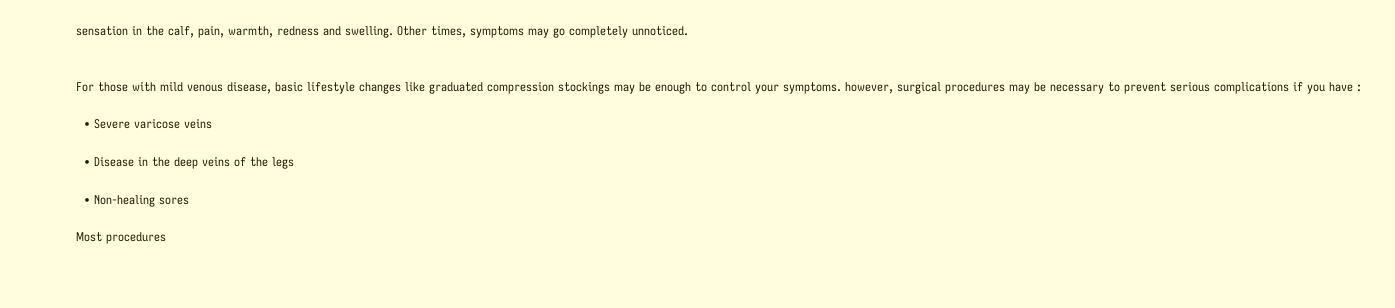sensation in the calf, pain, warmth, redness and swelling. Other times, symptoms may go completely unnoticed.


For those with mild venous disease, basic lifestyle changes like graduated compression stockings may be enough to control your symptoms. however, surgical procedures may be necessary to prevent serious complications if you have :

  • Severe varicose veins

  • Disease in the deep veins of the legs

  • Non-healing sores

Most procedures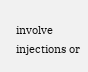involve injections or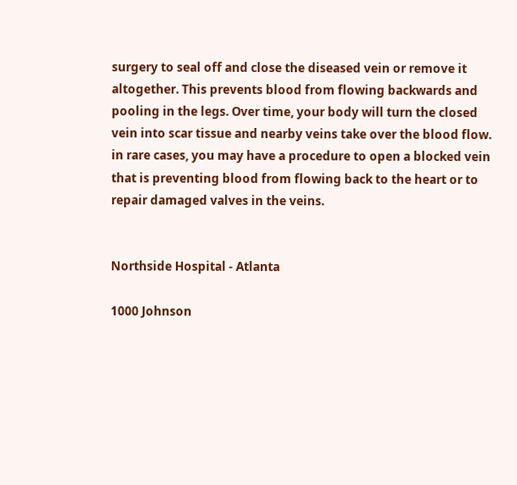surgery to seal off and close the diseased vein or remove it altogether. This prevents blood from flowing backwards and pooling in the legs. Over time, your body will turn the closed vein into scar tissue and nearby veins take over the blood flow. in rare cases, you may have a procedure to open a blocked vein that is preventing blood from flowing back to the heart or to repair damaged valves in the veins.


Northside Hospital - Atlanta

1000 Johnson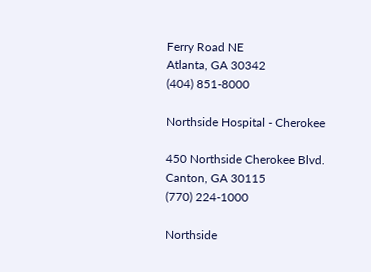Ferry Road NE
Atlanta, GA 30342
(404) 851-8000

Northside Hospital - Cherokee

450 Northside Cherokee Blvd.
Canton, GA 30115
(770) 224-1000

Northside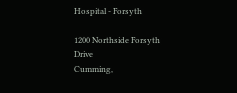Hospital - Forsyth

1200 Northside Forsyth Drive
Cumming,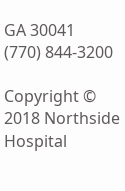GA 30041
(770) 844-3200

Copyright © 2018 Northside Hospital